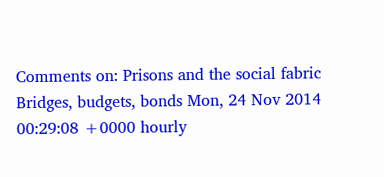Comments on: Prisons and the social fabric Bridges, budgets, bonds Mon, 24 Nov 2014 00:29:08 +0000 hourly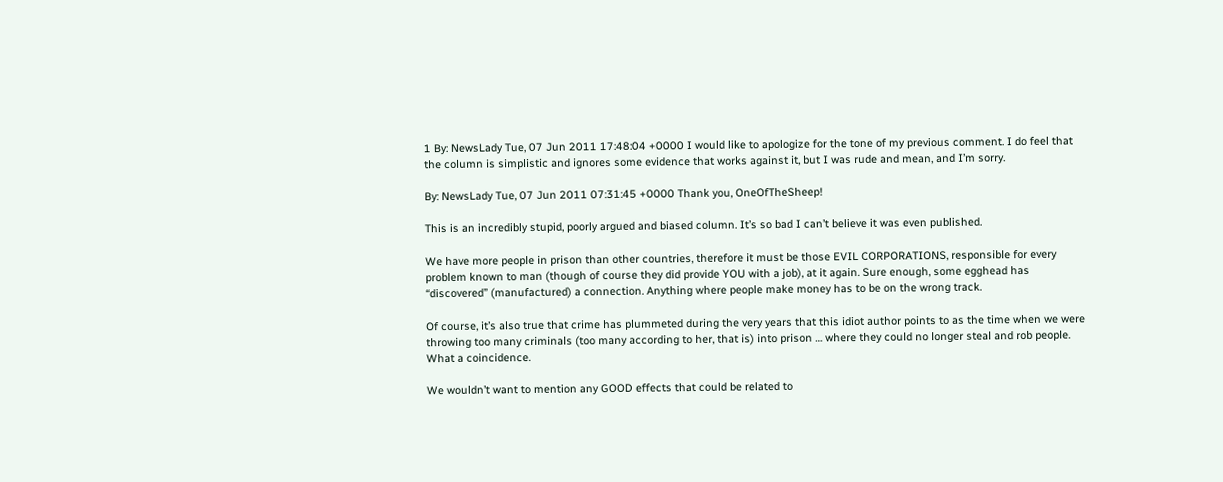1 By: NewsLady Tue, 07 Jun 2011 17:48:04 +0000 I would like to apologize for the tone of my previous comment. I do feel that the column is simplistic and ignores some evidence that works against it, but I was rude and mean, and I’m sorry.

By: NewsLady Tue, 07 Jun 2011 07:31:45 +0000 Thank you, OneOfTheSheep!

This is an incredibly stupid, poorly argued and biased column. It’s so bad I can’t believe it was even published.

We have more people in prison than other countries, therefore it must be those EVIL CORPORATIONS, responsible for every problem known to man (though of course they did provide YOU with a job), at it again. Sure enough, some egghead has “discovered” (manufactured) a connection. Anything where people make money has to be on the wrong track.

Of course, it’s also true that crime has plummeted during the very years that this idiot author points to as the time when we were throwing too many criminals (too many according to her, that is) into prison … where they could no longer steal and rob people. What a coincidence.

We wouldn’t want to mention any GOOD effects that could be related to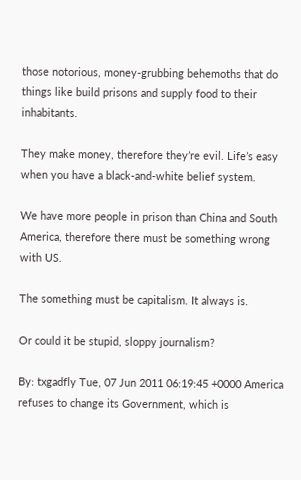those notorious, money-grubbing behemoths that do things like build prisons and supply food to their inhabitants.

They make money, therefore they’re evil. Life’s easy when you have a black-and-white belief system.

We have more people in prison than China and South America, therefore there must be something wrong with US.

The something must be capitalism. It always is.

Or could it be stupid, sloppy journalism?

By: txgadfly Tue, 07 Jun 2011 06:19:45 +0000 America refuses to change its Government, which is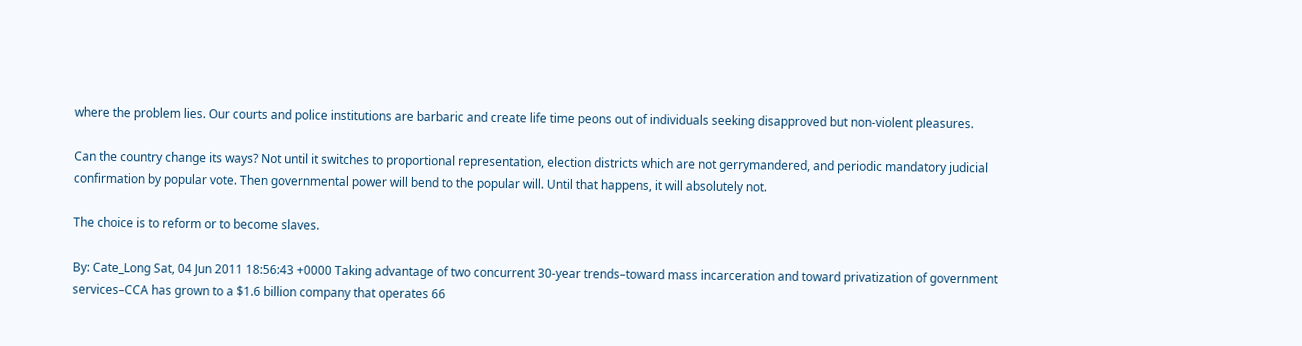where the problem lies. Our courts and police institutions are barbaric and create life time peons out of individuals seeking disapproved but non-violent pleasures.

Can the country change its ways? Not until it switches to proportional representation, election districts which are not gerrymandered, and periodic mandatory judicial confirmation by popular vote. Then governmental power will bend to the popular will. Until that happens, it will absolutely not.

The choice is to reform or to become slaves.

By: Cate_Long Sat, 04 Jun 2011 18:56:43 +0000 Taking advantage of two concurrent 30-year trends–toward mass incarceration and toward privatization of government services–CCA has grown to a $1.6 billion company that operates 66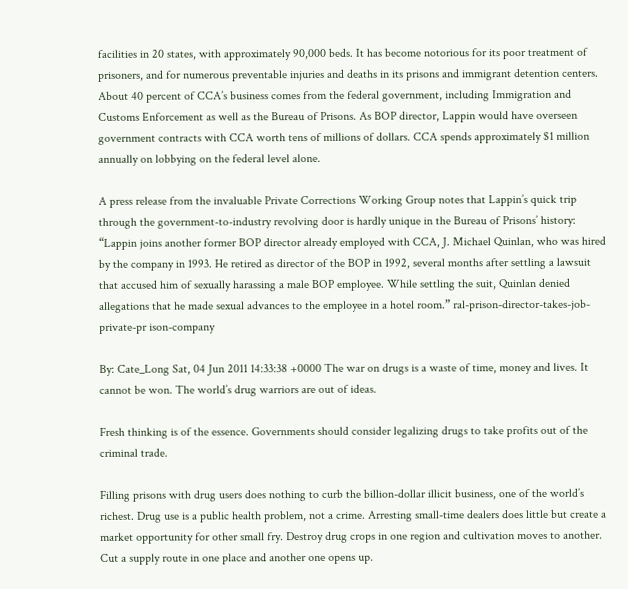facilities in 20 states, with approximately 90,000 beds. It has become notorious for its poor treatment of prisoners, and for numerous preventable injuries and deaths in its prisons and immigrant detention centers. About 40 percent of CCA’s business comes from the federal government, including Immigration and Customs Enforcement as well as the Bureau of Prisons. As BOP director, Lappin would have overseen government contracts with CCA worth tens of millions of dollars. CCA spends approximately $1 million annually on lobbying on the federal level alone.

A press release from the invaluable Private Corrections Working Group notes that Lappin’s quick trip through the government-to-industry revolving door is hardly unique in the Bureau of Prisons’ history: “Lappin joins another former BOP director already employed with CCA, J. Michael Quinlan, who was hired by the company in 1993. He retired as director of the BOP in 1992, several months after settling a lawsuit that accused him of sexually harassing a male BOP employee. While settling the suit, Quinlan denied allegations that he made sexual advances to the employee in a hotel room.” ral-prison-director-takes-job-private-pr ison-company

By: Cate_Long Sat, 04 Jun 2011 14:33:38 +0000 The war on drugs is a waste of time, money and lives. It cannot be won. The world’s drug warriors are out of ideas.

Fresh thinking is of the essence. Governments should consider legalizing drugs to take profits out of the criminal trade.

Filling prisons with drug users does nothing to curb the billion-dollar illicit business, one of the world’s richest. Drug use is a public health problem, not a crime. Arresting small-time dealers does little but create a market opportunity for other small fry. Destroy drug crops in one region and cultivation moves to another. Cut a supply route in one place and another one opens up.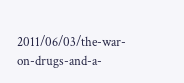2011/06/03/the-war-on-drugs-and-a-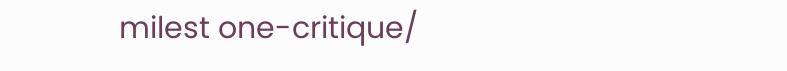milest one-critique/